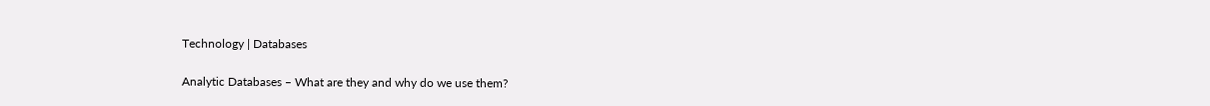Technology | Databases

Analytic Databases – What are they and why do we use them?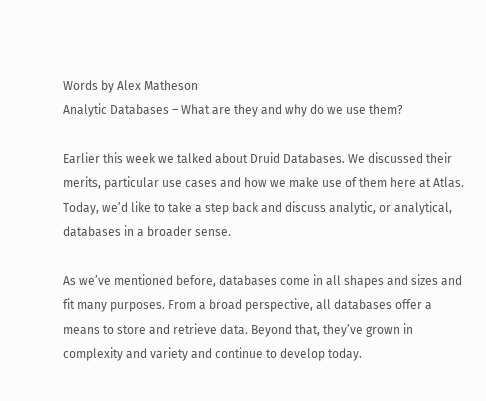Words by Alex Matheson
Analytic Databases – What are they and why do we use them?

Earlier this week we talked about Druid Databases. We discussed their merits, particular use cases and how we make use of them here at Atlas. Today, we’d like to take a step back and discuss analytic, or analytical, databases in a broader sense.

As we’ve mentioned before, databases come in all shapes and sizes and fit many purposes. From a broad perspective, all databases offer a means to store and retrieve data. Beyond that, they’ve grown in complexity and variety and continue to develop today.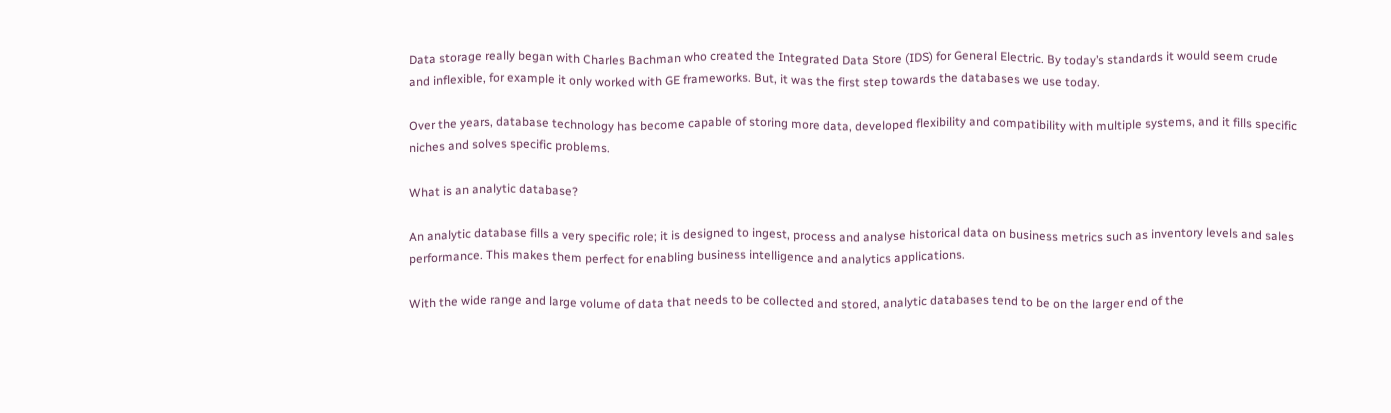Data storage really began with Charles Bachman who created the Integrated Data Store (IDS) for General Electric. By today’s standards it would seem crude and inflexible, for example it only worked with GE frameworks. But, it was the first step towards the databases we use today.

Over the years, database technology has become capable of storing more data, developed flexibility and compatibility with multiple systems, and it fills specific niches and solves specific problems.

What is an analytic database?

An analytic database fills a very specific role; it is designed to ingest, process and analyse historical data on business metrics such as inventory levels and sales performance. This makes them perfect for enabling business intelligence and analytics applications.

With the wide range and large volume of data that needs to be collected and stored, analytic databases tend to be on the larger end of the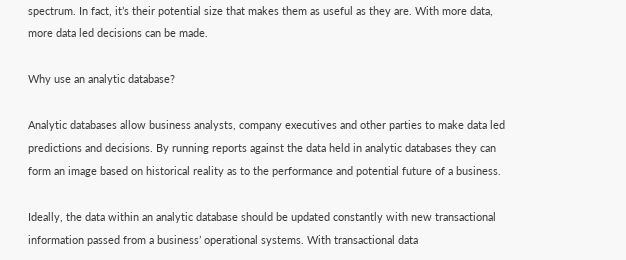spectrum. In fact, it’s their potential size that makes them as useful as they are. With more data, more data led decisions can be made.

Why use an analytic database?

Analytic databases allow business analysts, company executives and other parties to make data led predictions and decisions. By running reports against the data held in analytic databases they can form an image based on historical reality as to the performance and potential future of a business.

Ideally, the data within an analytic database should be updated constantly with new transactional information passed from a business’ operational systems. With transactional data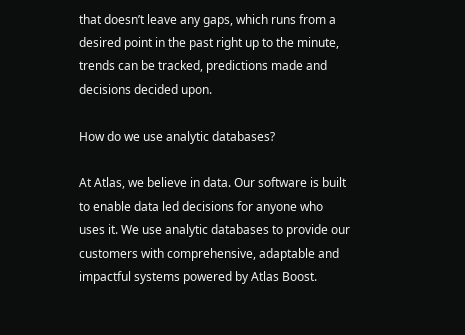that doesn’t leave any gaps, which runs from a desired point in the past right up to the minute, trends can be tracked, predictions made and decisions decided upon.

How do we use analytic databases?

At Atlas, we believe in data. Our software is built to enable data led decisions for anyone who uses it. We use analytic databases to provide our customers with comprehensive, adaptable and impactful systems powered by Atlas Boost.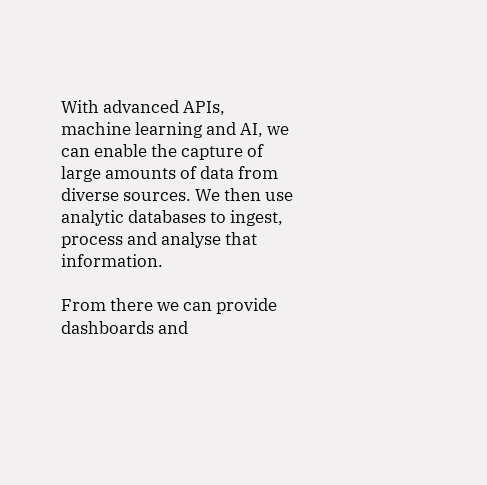With advanced APIs, machine learning and AI, we can enable the capture of large amounts of data from diverse sources. We then use analytic databases to ingest, process and analyse that information.

From there we can provide dashboards and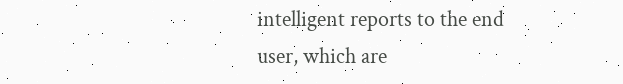intelligent reports to the end user, which are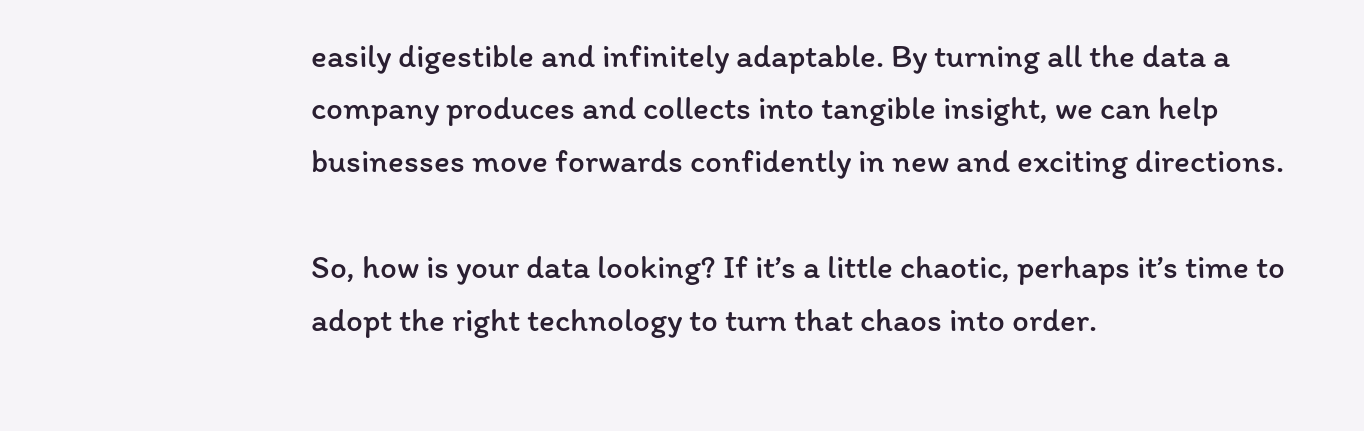easily digestible and infinitely adaptable. By turning all the data a company produces and collects into tangible insight, we can help businesses move forwards confidently in new and exciting directions.

So, how is your data looking? If it’s a little chaotic, perhaps it’s time to adopt the right technology to turn that chaos into order.